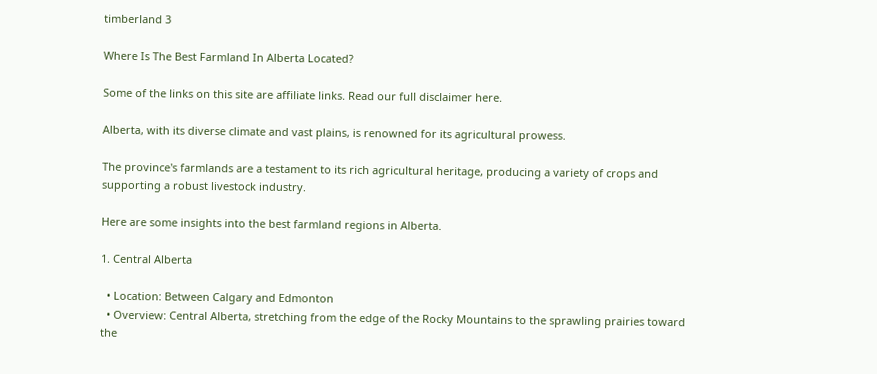timberland 3

Where Is The Best Farmland In Alberta Located?

Some of the links on this site are affiliate links. Read our full disclaimer here.

Alberta, with its diverse climate and vast plains, is renowned for its agricultural prowess.

The province's farmlands are a testament to its rich agricultural heritage, producing a variety of crops and supporting a robust livestock industry.

Here are some insights into the best farmland regions in Alberta.

1. Central Alberta

  • Location: Between Calgary and Edmonton
  • Overview: Central Alberta, stretching from the edge of the Rocky Mountains to the sprawling prairies toward the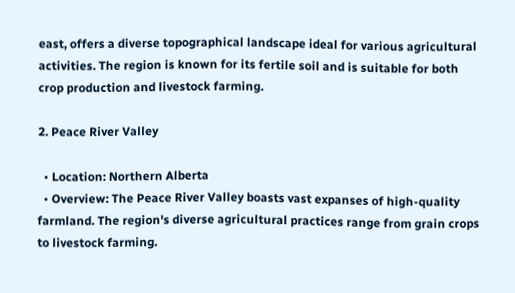east, offers a diverse topographical landscape ideal for various agricultural activities. The region is known for its fertile soil and is suitable for both crop production and livestock farming.

2. Peace River Valley

  • Location: Northern Alberta
  • Overview: The Peace River Valley boasts vast expanses of high-quality farmland. The region's diverse agricultural practices range from grain crops to livestock farming.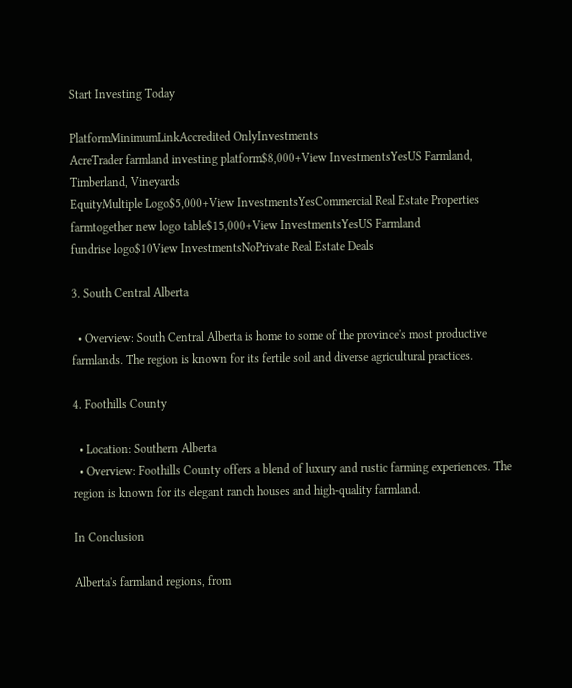Start Investing Today

PlatformMinimumLinkAccredited OnlyInvestments
AcreTrader farmland investing platform$8,000+View InvestmentsYesUS Farmland, Timberland, Vineyards
EquityMultiple Logo$5,000+View InvestmentsYesCommercial Real Estate Properties
farmtogether new logo table$15,000+View InvestmentsYesUS Farmland
fundrise logo$10View InvestmentsNoPrivate Real Estate Deals

3. South Central Alberta

  • Overview: South Central Alberta is home to some of the province's most productive farmlands. The region is known for its fertile soil and diverse agricultural practices.

4. Foothills County

  • Location: Southern Alberta
  • Overview: Foothills County offers a blend of luxury and rustic farming experiences. The region is known for its elegant ranch houses and high-quality farmland.

In Conclusion

Alberta's farmland regions, from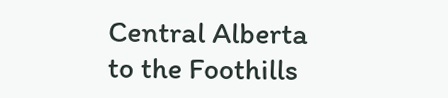Central Alberta to the Foothills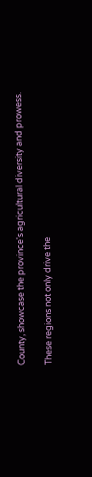County, showcase the province's agricultural diversity and prowess.

These regions not only drive the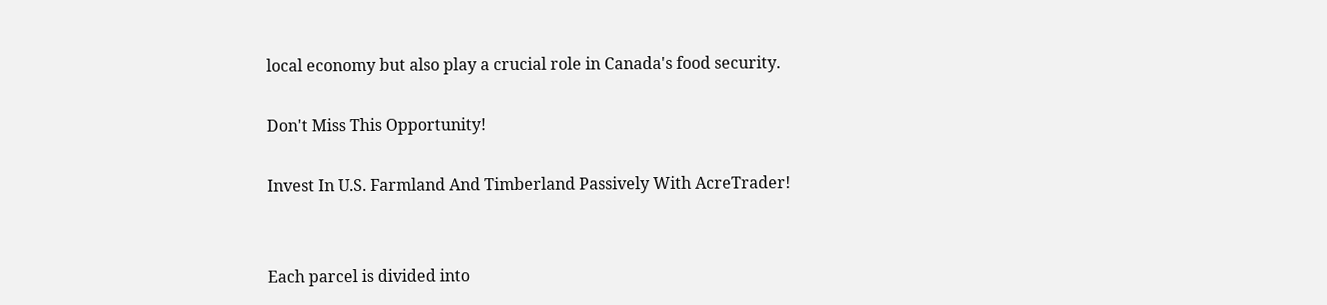local economy but also play a crucial role in Canada's food security.

Don't Miss This Opportunity!

Invest In U.S. Farmland And Timberland Passively With AcreTrader!


Each parcel is divided into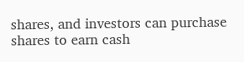shares, and investors can purchase shares to earn cash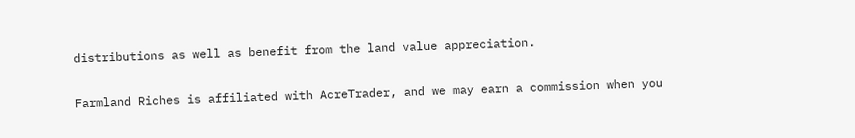distributions as well as benefit from the land value appreciation.

Farmland Riches is affiliated with AcreTrader, and we may earn a commission when you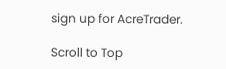sign up for AcreTrader.

Scroll to Top